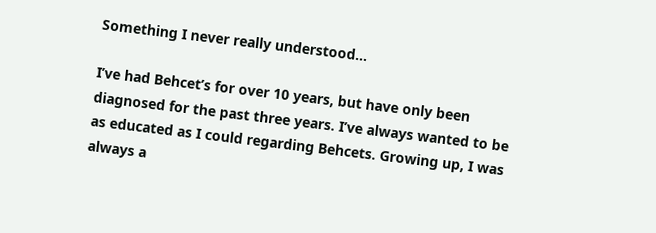Something I never really understood…

I’ve had Behcet’s for over 10 years, but have only been diagnosed for the past three years. I’ve always wanted to be as educated as I could regarding Behcets. Growing up, I was always a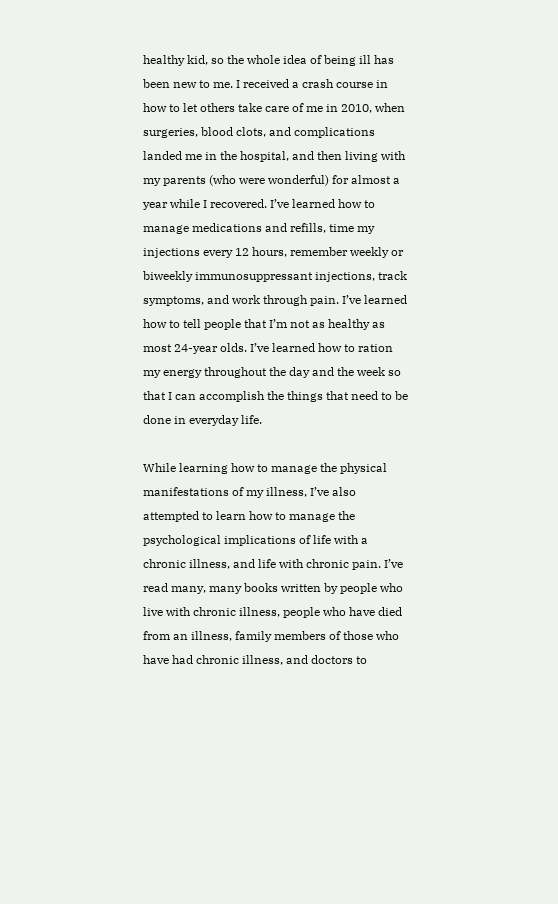healthy kid, so the whole idea of being ill has been new to me. I received a crash course in how to let others take care of me in 2010, when surgeries, blood clots, and complications landed me in the hospital, and then living with my parents (who were wonderful) for almost a year while I recovered. I’ve learned how to manage medications and refills, time my injections every 12 hours, remember weekly or biweekly immunosuppressant injections, track symptoms, and work through pain. I’ve learned how to tell people that I’m not as healthy as most 24-year olds. I’ve learned how to ration my energy throughout the day and the week so that I can accomplish the things that need to be done in everyday life.

While learning how to manage the physical manifestations of my illness, I’ve also attempted to learn how to manage the psychological implications of life with a chronic illness, and life with chronic pain. I’ve read many, many books written by people who live with chronic illness, people who have died from an illness, family members of those who have had chronic illness, and doctors to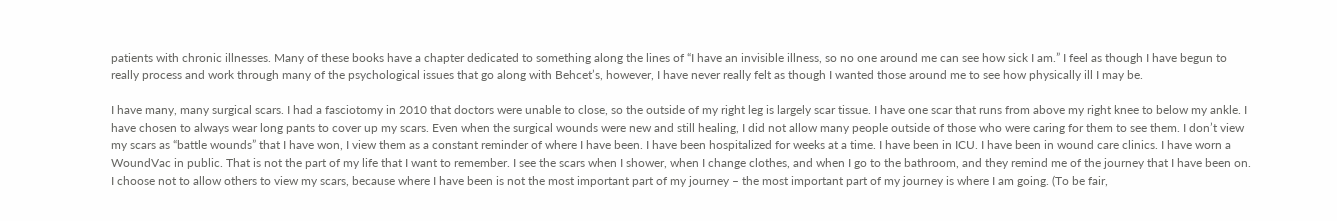patients with chronic illnesses. Many of these books have a chapter dedicated to something along the lines of “I have an invisible illness, so no one around me can see how sick I am.” I feel as though I have begun to really process and work through many of the psychological issues that go along with Behcet’s, however, I have never really felt as though I wanted those around me to see how physically ill I may be.

I have many, many surgical scars. I had a fasciotomy in 2010 that doctors were unable to close, so the outside of my right leg is largely scar tissue. I have one scar that runs from above my right knee to below my ankle. I have chosen to always wear long pants to cover up my scars. Even when the surgical wounds were new and still healing, I did not allow many people outside of those who were caring for them to see them. I don’t view my scars as “battle wounds” that I have won, I view them as a constant reminder of where I have been. I have been hospitalized for weeks at a time. I have been in ICU. I have been in wound care clinics. I have worn a WoundVac in public. That is not the part of my life that I want to remember. I see the scars when I shower, when I change clothes, and when I go to the bathroom, and they remind me of the journey that I have been on. I choose not to allow others to view my scars, because where I have been is not the most important part of my journey – the most important part of my journey is where I am going. (To be fair,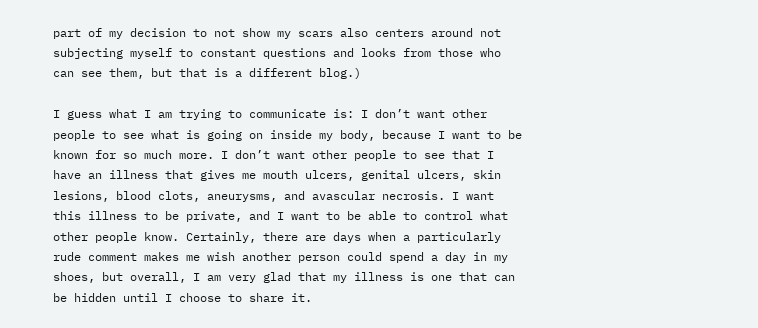part of my decision to not show my scars also centers around not subjecting myself to constant questions and looks from those who can see them, but that is a different blog.)

I guess what I am trying to communicate is: I don’t want other people to see what is going on inside my body, because I want to be known for so much more. I don’t want other people to see that I have an illness that gives me mouth ulcers, genital ulcers, skin lesions, blood clots, aneurysms, and avascular necrosis. I want this illness to be private, and I want to be able to control what other people know. Certainly, there are days when a particularly rude comment makes me wish another person could spend a day in my shoes, but overall, I am very glad that my illness is one that can be hidden until I choose to share it.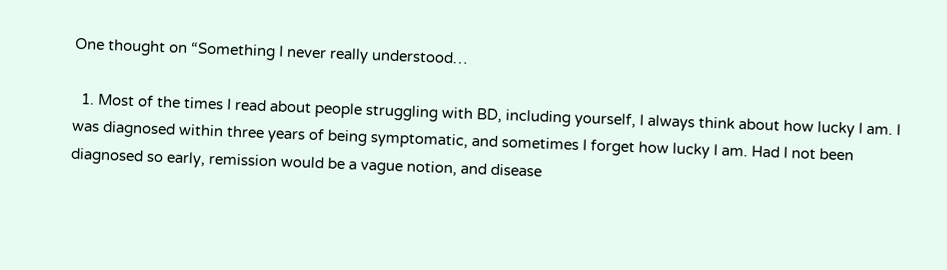One thought on “Something I never really understood…

  1. Most of the times I read about people struggling with BD, including yourself, I always think about how lucky I am. I was diagnosed within three years of being symptomatic, and sometimes I forget how lucky I am. Had I not been diagnosed so early, remission would be a vague notion, and disease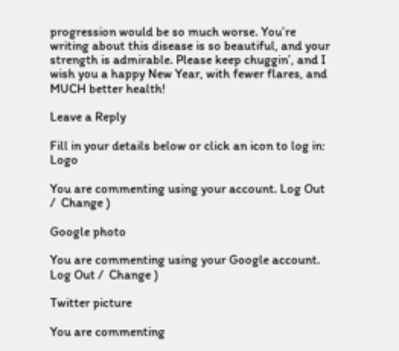progression would be so much worse. You’re writing about this disease is so beautiful, and your strength is admirable. Please keep chuggin’, and I wish you a happy New Year, with fewer flares, and MUCH better health!

Leave a Reply

Fill in your details below or click an icon to log in: Logo

You are commenting using your account. Log Out /  Change )

Google photo

You are commenting using your Google account. Log Out /  Change )

Twitter picture

You are commenting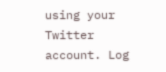using your Twitter account. Log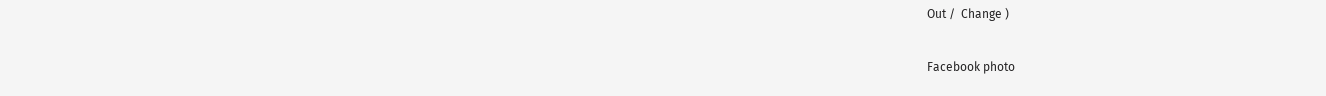Out /  Change )

Facebook photo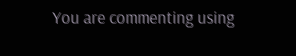You are commenting using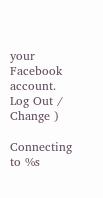your Facebook account. Log Out /  Change )

Connecting to %s